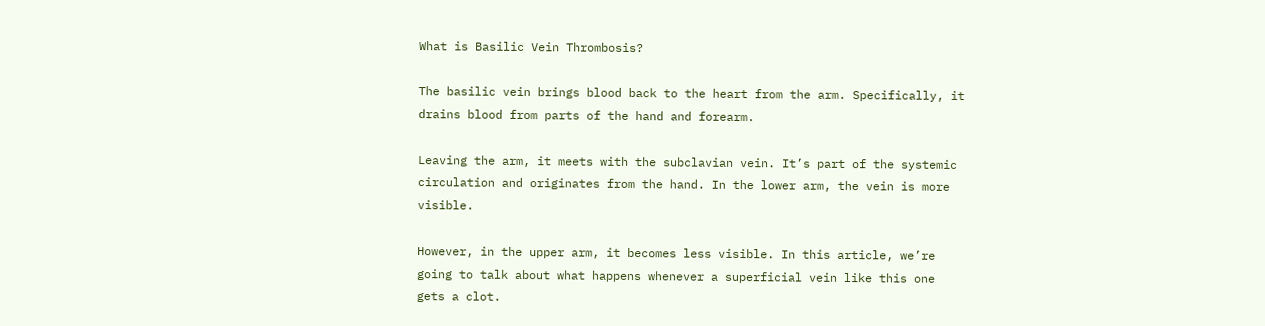What is Basilic Vein Thrombosis?

The basilic vein brings blood back to the heart from the arm. Specifically, it drains blood from parts of the hand and forearm.

Leaving the arm, it meets with the subclavian vein. It’s part of the systemic circulation and originates from the hand. In the lower arm, the vein is more visible.

However, in the upper arm, it becomes less visible. In this article, we’re going to talk about what happens whenever a superficial vein like this one gets a clot.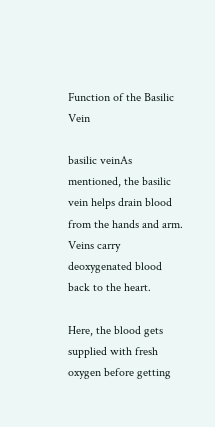Function of the Basilic Vein

basilic veinAs mentioned, the basilic vein helps drain blood from the hands and arm. Veins carry deoxygenated blood back to the heart.

Here, the blood gets supplied with fresh oxygen before getting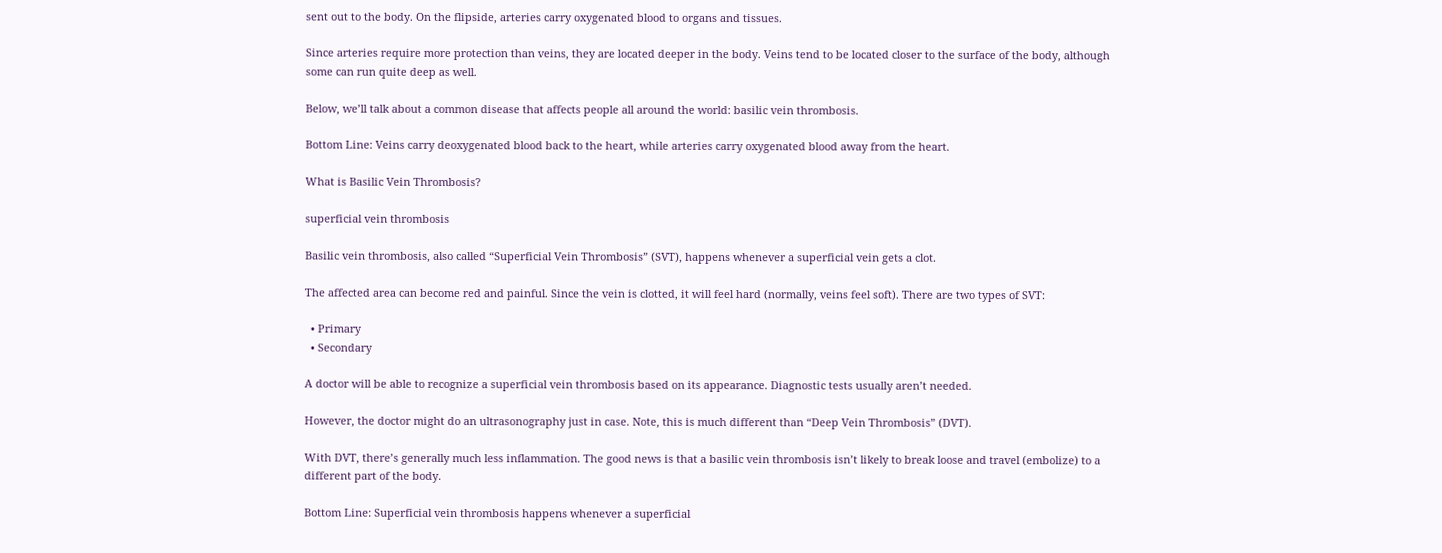sent out to the body. On the flipside, arteries carry oxygenated blood to organs and tissues.

Since arteries require more protection than veins, they are located deeper in the body. Veins tend to be located closer to the surface of the body, although some can run quite deep as well.

Below, we’ll talk about a common disease that affects people all around the world: basilic vein thrombosis.

Bottom Line: Veins carry deoxygenated blood back to the heart, while arteries carry oxygenated blood away from the heart.

What is Basilic Vein Thrombosis?

superficial vein thrombosis

Basilic vein thrombosis, also called “Superficial Vein Thrombosis” (SVT), happens whenever a superficial vein gets a clot.

The affected area can become red and painful. Since the vein is clotted, it will feel hard (normally, veins feel soft). There are two types of SVT:

  • Primary
  • Secondary

A doctor will be able to recognize a superficial vein thrombosis based on its appearance. Diagnostic tests usually aren’t needed.

However, the doctor might do an ultrasonography just in case. Note, this is much different than “Deep Vein Thrombosis” (DVT).

With DVT, there’s generally much less inflammation. The good news is that a basilic vein thrombosis isn’t likely to break loose and travel (embolize) to a different part of the body.

Bottom Line: Superficial vein thrombosis happens whenever a superficial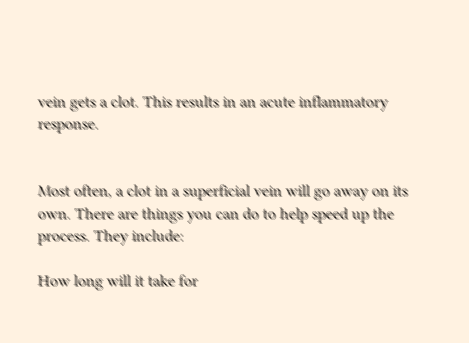vein gets a clot. This results in an acute inflammatory response.


Most often, a clot in a superficial vein will go away on its own. There are things you can do to help speed up the process. They include:

How long will it take for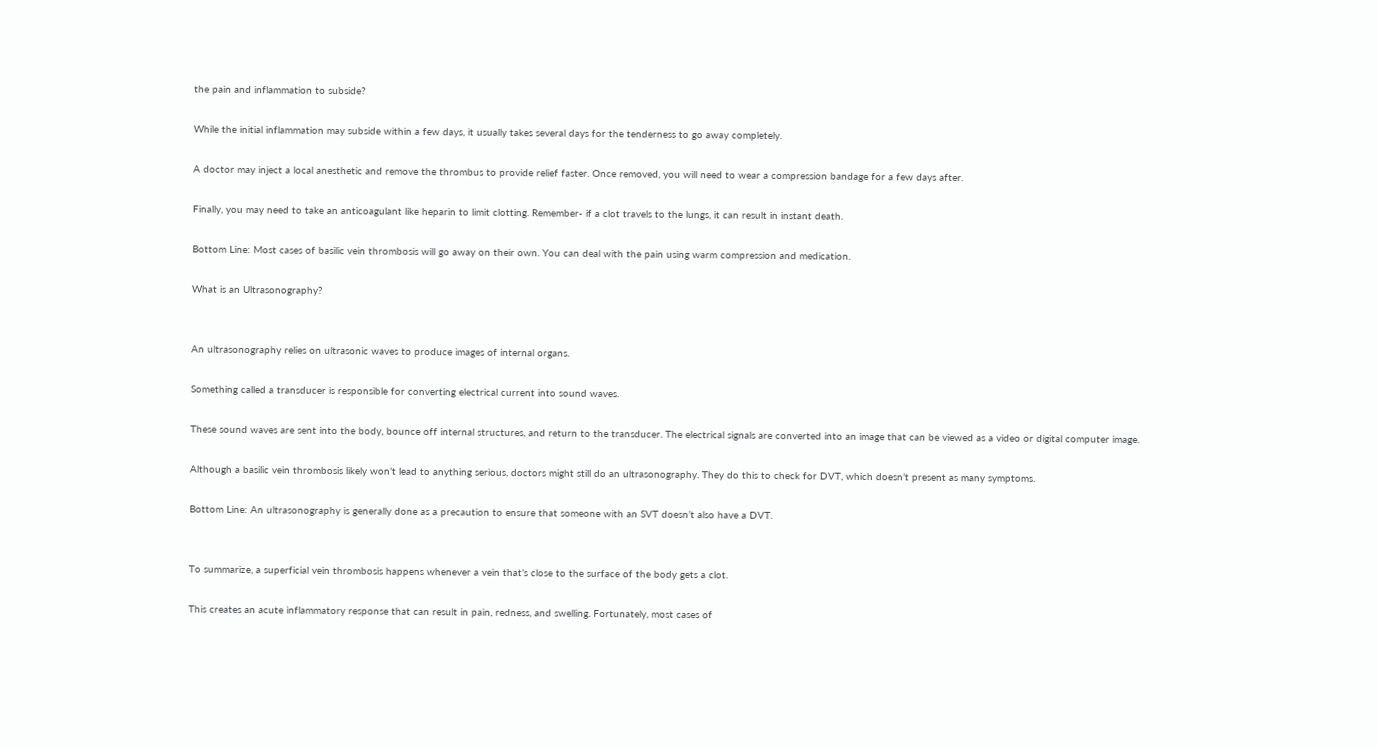the pain and inflammation to subside?

While the initial inflammation may subside within a few days, it usually takes several days for the tenderness to go away completely.

A doctor may inject a local anesthetic and remove the thrombus to provide relief faster. Once removed, you will need to wear a compression bandage for a few days after.

Finally, you may need to take an anticoagulant like heparin to limit clotting. Remember- if a clot travels to the lungs, it can result in instant death.

Bottom Line: Most cases of basilic vein thrombosis will go away on their own. You can deal with the pain using warm compression and medication.

What is an Ultrasonography?


An ultrasonography relies on ultrasonic waves to produce images of internal organs.

Something called a transducer is responsible for converting electrical current into sound waves.

These sound waves are sent into the body, bounce off internal structures, and return to the transducer. The electrical signals are converted into an image that can be viewed as a video or digital computer image.

Although a basilic vein thrombosis likely won’t lead to anything serious, doctors might still do an ultrasonography. They do this to check for DVT, which doesn’t present as many symptoms.

Bottom Line: An ultrasonography is generally done as a precaution to ensure that someone with an SVT doesn’t also have a DVT.


To summarize, a superficial vein thrombosis happens whenever a vein that’s close to the surface of the body gets a clot.

This creates an acute inflammatory response that can result in pain, redness, and swelling. Fortunately, most cases of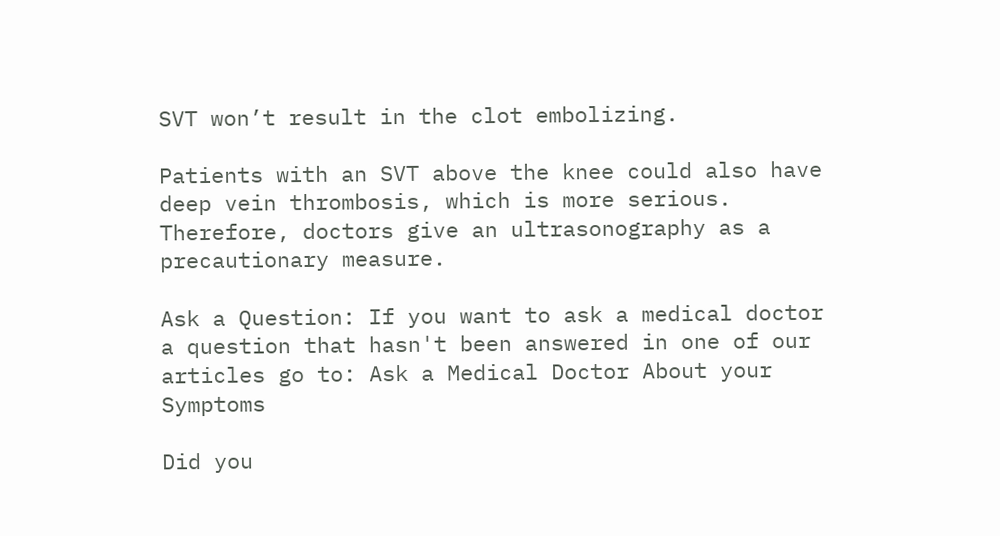SVT won’t result in the clot embolizing.

Patients with an SVT above the knee could also have deep vein thrombosis, which is more serious. Therefore, doctors give an ultrasonography as a precautionary measure.

Ask a Question: If you want to ask a medical doctor a question that hasn't been answered in one of our articles go to: Ask a Medical Doctor About your Symptoms

Did you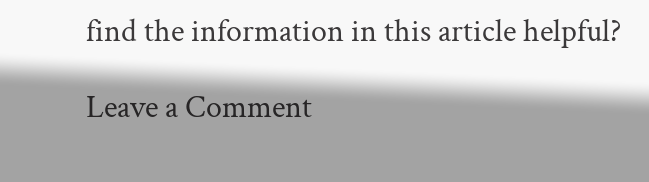find the information in this article helpful?

Leave a Comment